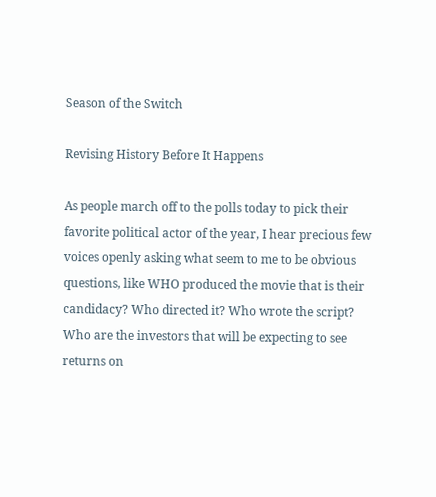Season of the Switch

Revising History Before It Happens

As people march off to the polls today to pick their favorite political actor of the year, I hear precious few voices openly asking what seem to me to be obvious questions, like WHO produced the movie that is their candidacy? Who directed it? Who wrote the script? Who are the investors that will be expecting to see returns on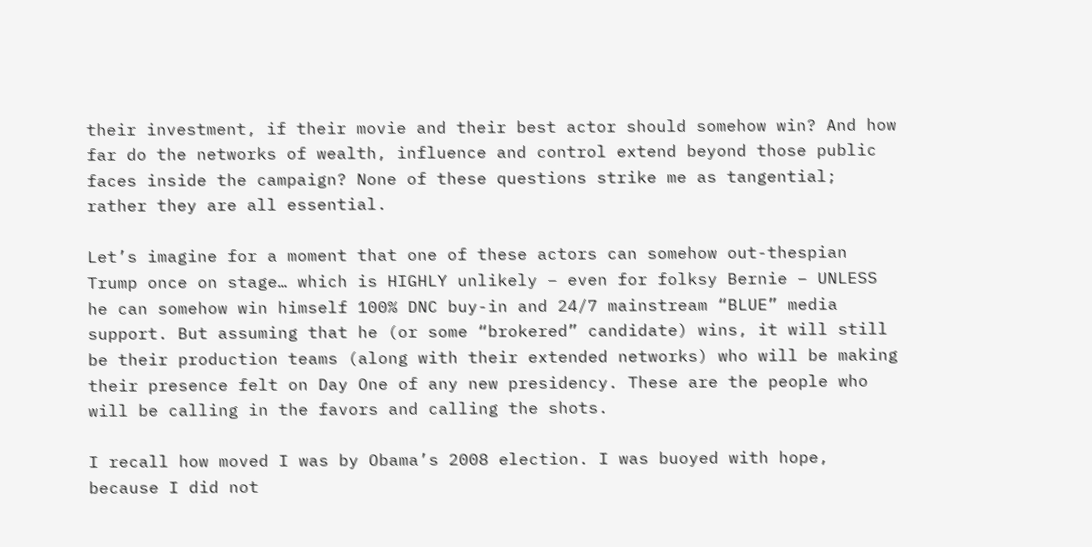their investment, if their movie and their best actor should somehow win? And how far do the networks of wealth, influence and control extend beyond those public faces inside the campaign? None of these questions strike me as tangential; rather they are all essential.

Let’s imagine for a moment that one of these actors can somehow out-thespian Trump once on stage… which is HIGHLY unlikely – even for folksy Bernie – UNLESS he can somehow win himself 100% DNC buy-in and 24/7 mainstream “BLUE” media support. But assuming that he (or some “brokered” candidate) wins, it will still be their production teams (along with their extended networks) who will be making their presence felt on Day One of any new presidency. These are the people who will be calling in the favors and calling the shots.

I recall how moved I was by Obama’s 2008 election. I was buoyed with hope, because I did not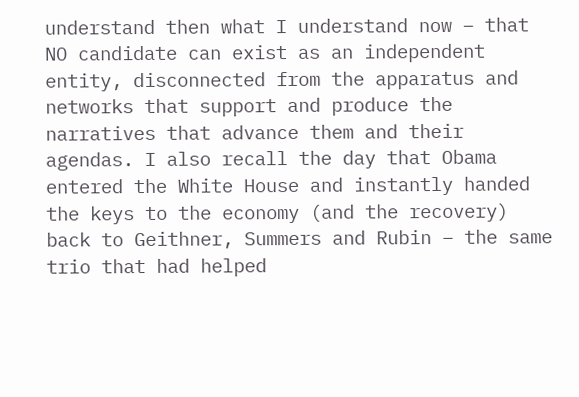understand then what I understand now – that NO candidate can exist as an independent entity, disconnected from the apparatus and networks that support and produce the narratives that advance them and their agendas. I also recall the day that Obama entered the White House and instantly handed the keys to the economy (and the recovery) back to Geithner, Summers and Rubin – the same trio that had helped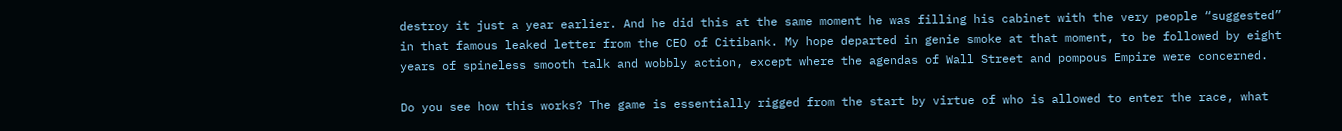destroy it just a year earlier. And he did this at the same moment he was filling his cabinet with the very people “suggested” in that famous leaked letter from the CEO of Citibank. My hope departed in genie smoke at that moment, to be followed by eight years of spineless smooth talk and wobbly action, except where the agendas of Wall Street and pompous Empire were concerned.

Do you see how this works? The game is essentially rigged from the start by virtue of who is allowed to enter the race, what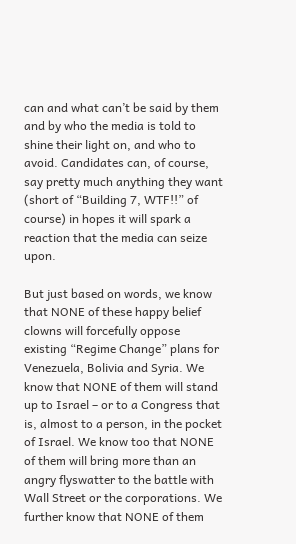can and what can’t be said by them and by who the media is told to shine their light on, and who to avoid. Candidates can, of course, say pretty much anything they want (short of “Building 7, WTF!!” of course) in hopes it will spark a reaction that the media can seize upon.

But just based on words, we know that NONE of these happy belief clowns will forcefully oppose existing “Regime Change” plans for Venezuela, Bolivia and Syria. We know that NONE of them will stand up to Israel – or to a Congress that is, almost to a person, in the pocket of Israel. We know too that NONE of them will bring more than an angry flyswatter to the battle with Wall Street or the corporations. We further know that NONE of them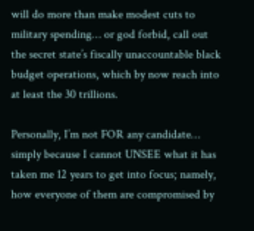will do more than make modest cuts to military spending… or god forbid, call out the secret state’s fiscally unaccountable black budget operations, which by now reach into at least the 30 trillions.

Personally, I’m not FOR any candidate… simply because I cannot UNSEE what it has taken me 12 years to get into focus; namely, how everyone of them are compromised by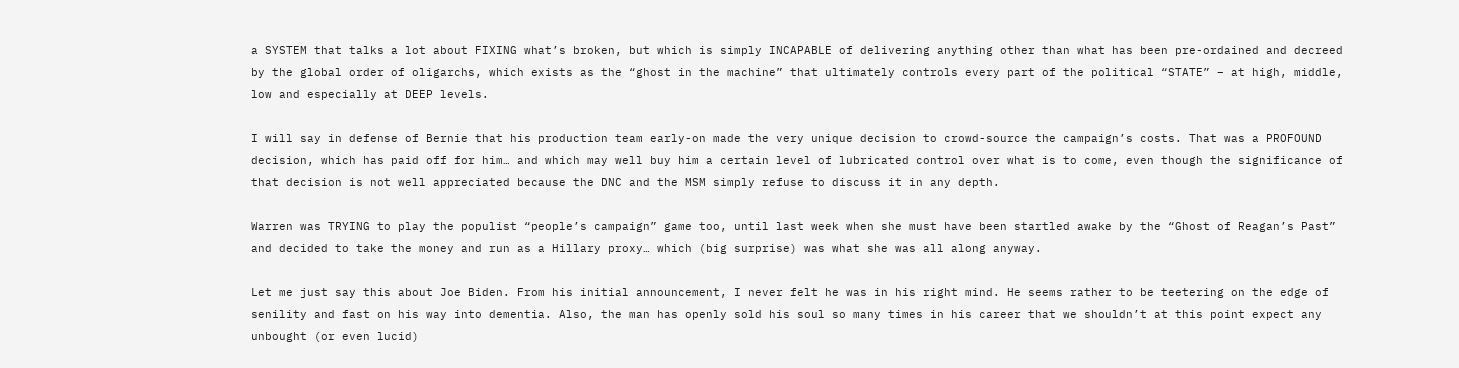a SYSTEM that talks a lot about FIXING what’s broken, but which is simply INCAPABLE of delivering anything other than what has been pre-ordained and decreed by the global order of oligarchs, which exists as the “ghost in the machine” that ultimately controls every part of the political “STATE” – at high, middle, low and especially at DEEP levels.

I will say in defense of Bernie that his production team early-on made the very unique decision to crowd-source the campaign’s costs. That was a PROFOUND decision, which has paid off for him… and which may well buy him a certain level of lubricated control over what is to come, even though the significance of that decision is not well appreciated because the DNC and the MSM simply refuse to discuss it in any depth.

Warren was TRYING to play the populist “people’s campaign” game too, until last week when she must have been startled awake by the “Ghost of Reagan’s Past” and decided to take the money and run as a Hillary proxy… which (big surprise) was what she was all along anyway.

Let me just say this about Joe Biden. From his initial announcement, I never felt he was in his right mind. He seems rather to be teetering on the edge of senility and fast on his way into dementia. Also, the man has openly sold his soul so many times in his career that we shouldn’t at this point expect any unbought (or even lucid)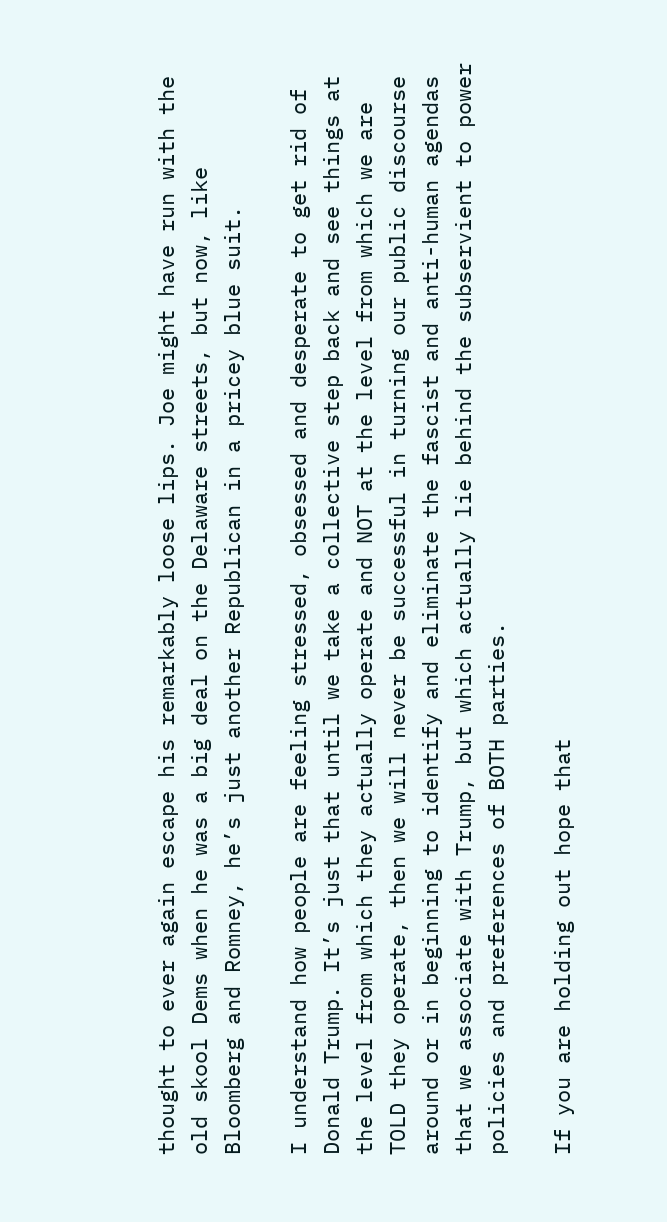thought to ever again escape his remarkably loose lips. Joe might have run with the old skool Dems when he was a big deal on the Delaware streets, but now, like Bloomberg and Romney, he’s just another Republican in a pricey blue suit.

I understand how people are feeling stressed, obsessed and desperate to get rid of Donald Trump. It’s just that until we take a collective step back and see things at the level from which they actually operate and NOT at the level from which we are TOLD they operate, then we will never be successful in turning our public discourse around or in beginning to identify and eliminate the fascist and anti-human agendas that we associate with Trump, but which actually lie behind the subservient to power policies and preferences of BOTH parties.

If you are holding out hope that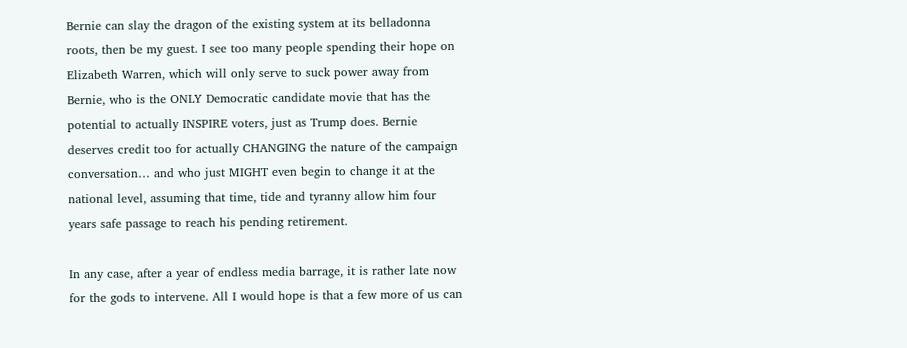Bernie can slay the dragon of the existing system at its belladonna roots, then be my guest. I see too many people spending their hope on Elizabeth Warren, which will only serve to suck power away from Bernie, who is the ONLY Democratic candidate movie that has the potential to actually INSPIRE voters, just as Trump does. Bernie deserves credit too for actually CHANGING the nature of the campaign conversation… and who just MIGHT even begin to change it at the national level, assuming that time, tide and tyranny allow him four years safe passage to reach his pending retirement.

In any case, after a year of endless media barrage, it is rather late now for the gods to intervene. All I would hope is that a few more of us can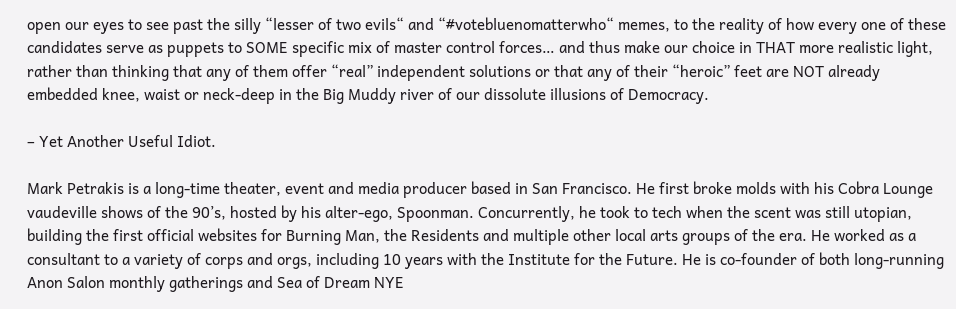open our eyes to see past the silly “lesser of two evils“ and “#votebluenomatterwho“ memes, to the reality of how every one of these candidates serve as puppets to SOME specific mix of master control forces… and thus make our choice in THAT more realistic light, rather than thinking that any of them offer “real” independent solutions or that any of their “heroic” feet are NOT already embedded knee, waist or neck-deep in the Big Muddy river of our dissolute illusions of Democracy.

– Yet Another Useful Idiot.

Mark Petrakis is a long-time theater, event and media producer based in San Francisco. He first broke molds with his Cobra Lounge vaudeville shows of the 90’s, hosted by his alter-ego, Spoonman. Concurrently, he took to tech when the scent was still utopian, building the first official websites for Burning Man, the Residents and multiple other local arts groups of the era. He worked as a consultant to a variety of corps and orgs, including 10 years with the Institute for the Future. He is co-founder of both long-running Anon Salon monthly gatherings and Sea of Dream NYE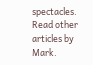spectacles. Read other articles by Mark.